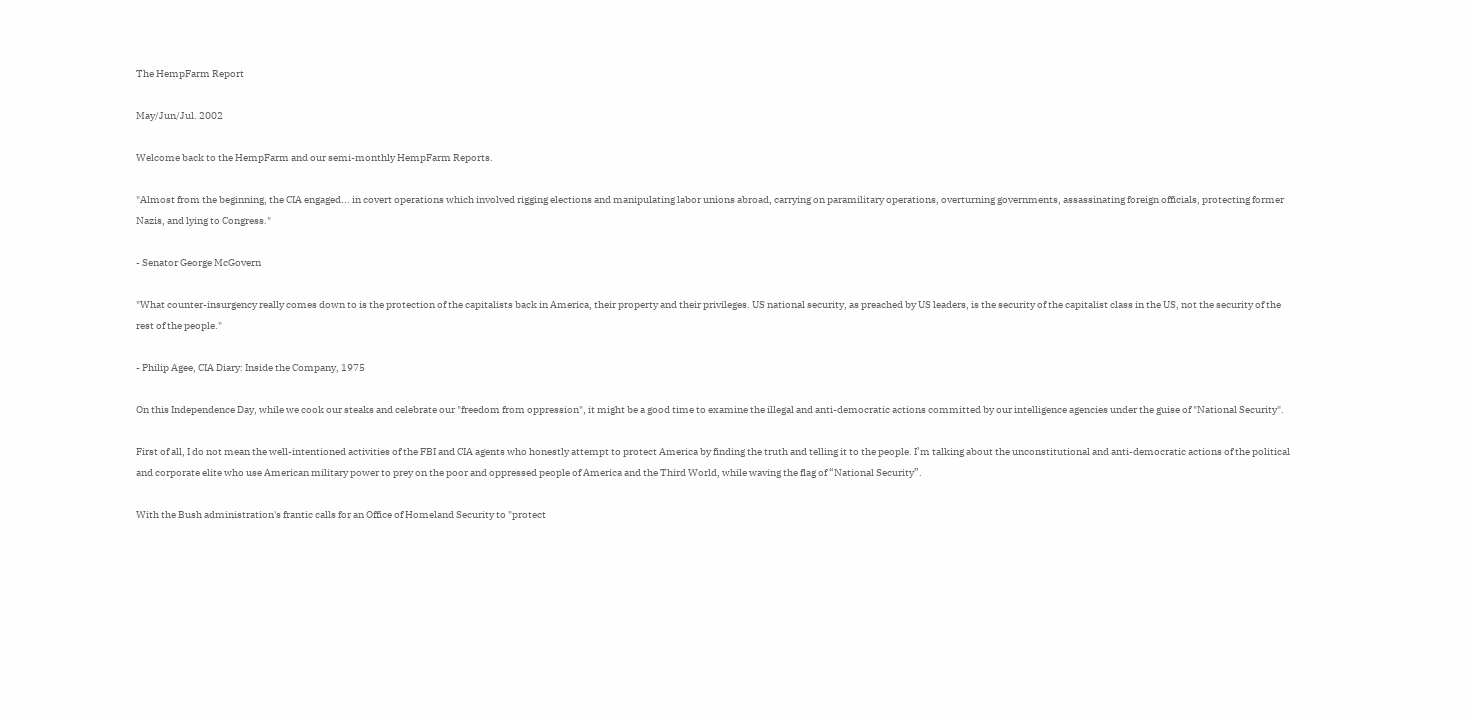The HempFarm Report

May/Jun/Jul. 2002

Welcome back to the HempFarm and our semi-monthly HempFarm Reports.

"Almost from the beginning, the CIA engaged... in covert operations which involved rigging elections and manipulating labor unions abroad, carrying on paramilitary operations, overturning governments, assassinating foreign officials, protecting former Nazis, and lying to Congress."

- Senator George McGovern

"What counter-insurgency really comes down to is the protection of the capitalists back in America, their property and their privileges. US national security, as preached by US leaders, is the security of the capitalist class in the US, not the security of the rest of the people."

- Philip Agee, CIA Diary: Inside the Company, 1975

On this Independence Day, while we cook our steaks and celebrate our "freedom from oppression", it might be a good time to examine the illegal and anti-democratic actions committed by our intelligence agencies under the guise of "National Security".

First of all, I do not mean the well-intentioned activities of the FBI and CIA agents who honestly attempt to protect America by finding the truth and telling it to the people. I’m talking about the unconstitutional and anti-democratic actions of the political and corporate elite who use American military power to prey on the poor and oppressed people of America and the Third World, while waving the flag of “National Security”.

With the Bush administration's frantic calls for an Office of Homeland Security to "protect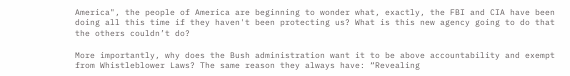America", the people of America are beginning to wonder what, exactly, the FBI and CIA have been doing all this time if they haven't been protecting us? What is this new agency going to do that the others couldn’t do?

More importantly, why does the Bush administration want it to be above accountability and exempt from Whistleblower Laws? The same reason they always have: “Revealing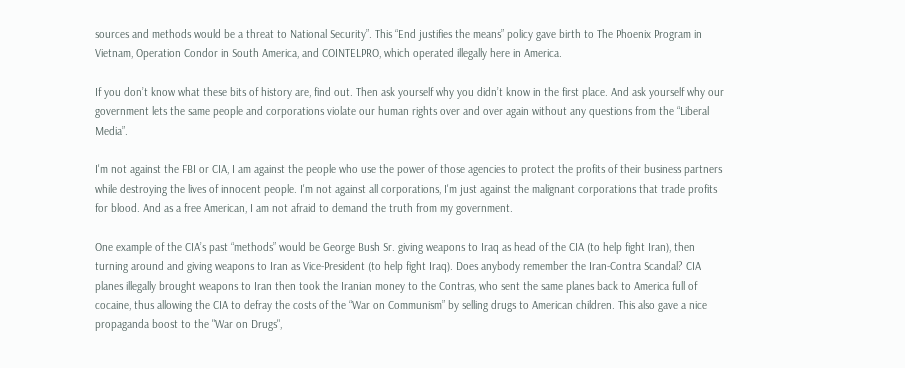sources and methods would be a threat to National Security”. This “End justifies the means” policy gave birth to The Phoenix Program in Vietnam, Operation Condor in South America, and COINTELPRO, which operated illegally here in America.

If you don’t know what these bits of history are, find out. Then ask yourself why you didn’t know in the first place. And ask yourself why our government lets the same people and corporations violate our human rights over and over again without any questions from the “Liberal Media”.

I'm not against the FBI or CIA, I am against the people who use the power of those agencies to protect the profits of their business partners while destroying the lives of innocent people. I'm not against all corporations, I'm just against the malignant corporations that trade profits for blood. And as a free American, I am not afraid to demand the truth from my government.

One example of the CIA’s past “methods” would be George Bush Sr. giving weapons to Iraq as head of the CIA (to help fight Iran), then turning around and giving weapons to Iran as Vice-President (to help fight Iraq). Does anybody remember the Iran-Contra Scandal? CIA planes illegally brought weapons to Iran then took the Iranian money to the Contras, who sent the same planes back to America full of cocaine, thus allowing the CIA to defray the costs of the “War on Communism” by selling drugs to American children. This also gave a nice propaganda boost to the "War on Drugs",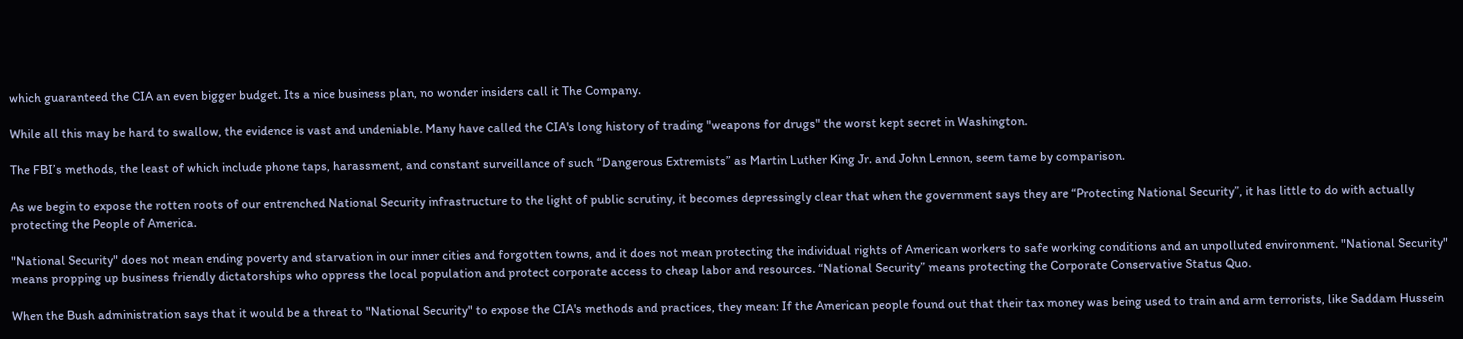which guaranteed the CIA an even bigger budget. Its a nice business plan, no wonder insiders call it The Company.

While all this may be hard to swallow, the evidence is vast and undeniable. Many have called the CIA's long history of trading "weapons for drugs" the worst kept secret in Washington.

The FBI’s methods, the least of which include phone taps, harassment, and constant surveillance of such “Dangerous Extremists” as Martin Luther King Jr. and John Lennon, seem tame by comparison.

As we begin to expose the rotten roots of our entrenched National Security infrastructure to the light of public scrutiny, it becomes depressingly clear that when the government says they are “Protecting National Security”, it has little to do with actually protecting the People of America.

"National Security" does not mean ending poverty and starvation in our inner cities and forgotten towns, and it does not mean protecting the individual rights of American workers to safe working conditions and an unpolluted environment. "National Security" means propping up business friendly dictatorships who oppress the local population and protect corporate access to cheap labor and resources. “National Security” means protecting the Corporate Conservative Status Quo.

When the Bush administration says that it would be a threat to "National Security" to expose the CIA's methods and practices, they mean: If the American people found out that their tax money was being used to train and arm terrorists, like Saddam Hussein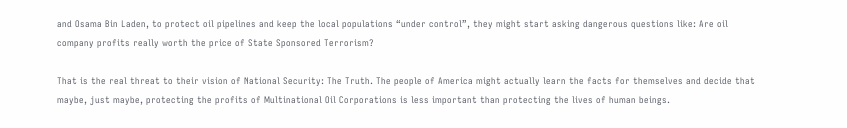and Osama Bin Laden, to protect oil pipelines and keep the local populations “under control”, they might start asking dangerous questions like: Are oil company profits really worth the price of State Sponsored Terrorism?

That is the real threat to their vision of National Security: The Truth. The people of America might actually learn the facts for themselves and decide that maybe, just maybe, protecting the profits of Multinational Oil Corporations is less important than protecting the lives of human beings.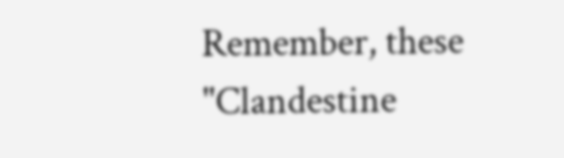Remember, these "Clandestine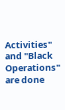Activities" and "Black Operations" are done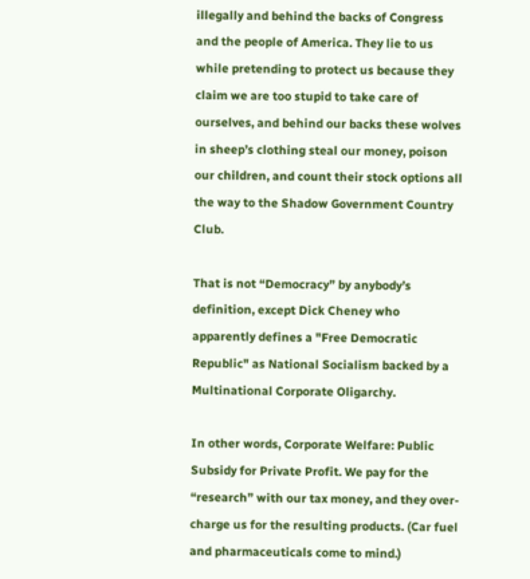illegally and behind the backs of Congress and the people of America. They lie to us while pretending to protect us because they claim we are too stupid to take care of ourselves, and behind our backs these wolves in sheep’s clothing steal our money, poison our children, and count their stock options all the way to the Shadow Government Country Club.

That is not “Democracy” by anybody’s definition, except Dick Cheney who apparently defines a "Free Democratic Republic" as National Socialism backed by a Multinational Corporate Oligarchy.

In other words, Corporate Welfare: Public Subsidy for Private Profit. We pay for the “research” with our tax money, and they over-charge us for the resulting products. (Car fuel and pharmaceuticals come to mind.)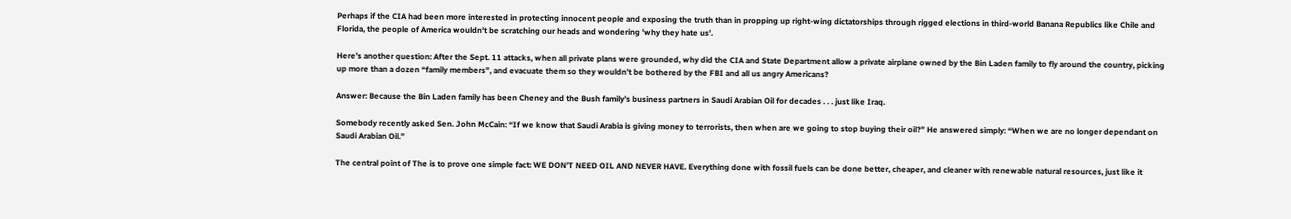Perhaps if the CIA had been more interested in protecting innocent people and exposing the truth than in propping up right-wing dictatorships through rigged elections in third-world Banana Republics like Chile and Florida, the people of America wouldn't be scratching our heads and wondering 'why they hate us'.

Here’s another question: After the Sept. 11 attacks, when all private plans were grounded, why did the CIA and State Department allow a private airplane owned by the Bin Laden family to fly around the country, picking up more than a dozen “family members”, and evacuate them so they wouldn’t be bothered by the FBI and all us angry Americans?

Answer: Because the Bin Laden family has been Cheney and the Bush family’s business partners in Saudi Arabian Oil for decades . . . just like Iraq.

Somebody recently asked Sen. John McCain: “If we know that Saudi Arabia is giving money to terrorists, then when are we going to stop buying their oil?” He answered simply: “When we are no longer dependant on Saudi Arabian Oil.”

The central point of The is to prove one simple fact: WE DON’T NEED OIL AND NEVER HAVE. Everything done with fossil fuels can be done better, cheaper, and cleaner with renewable natural resources, just like it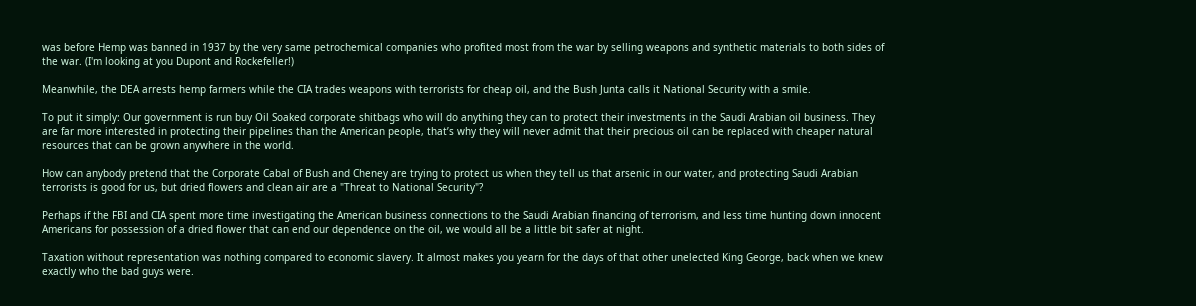was before Hemp was banned in 1937 by the very same petrochemical companies who profited most from the war by selling weapons and synthetic materials to both sides of the war. (I'm looking at you Dupont and Rockefeller!)

Meanwhile, the DEA arrests hemp farmers while the CIA trades weapons with terrorists for cheap oil, and the Bush Junta calls it National Security with a smile.

To put it simply: Our government is run buy Oil Soaked corporate shitbags who will do anything they can to protect their investments in the Saudi Arabian oil business. They are far more interested in protecting their pipelines than the American people, that’s why they will never admit that their precious oil can be replaced with cheaper natural resources that can be grown anywhere in the world.

How can anybody pretend that the Corporate Cabal of Bush and Cheney are trying to protect us when they tell us that arsenic in our water, and protecting Saudi Arabian terrorists is good for us, but dried flowers and clean air are a "Threat to National Security"?

Perhaps if the FBI and CIA spent more time investigating the American business connections to the Saudi Arabian financing of terrorism, and less time hunting down innocent Americans for possession of a dried flower that can end our dependence on the oil, we would all be a little bit safer at night.

Taxation without representation was nothing compared to economic slavery. It almost makes you yearn for the days of that other unelected King George, back when we knew exactly who the bad guys were.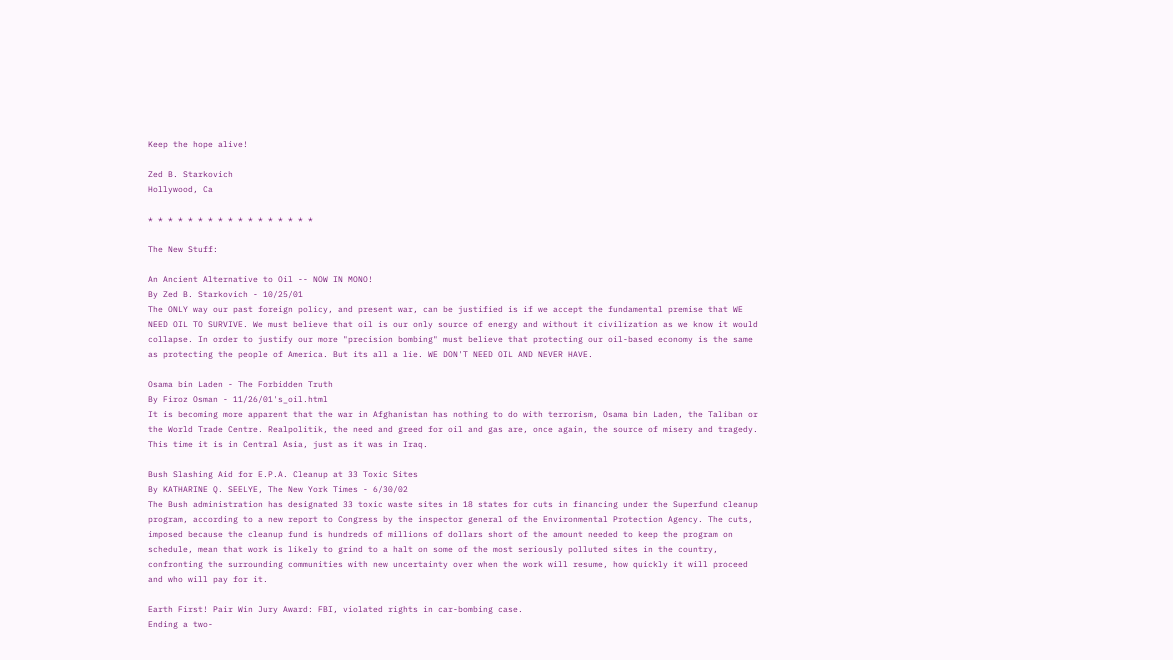Keep the hope alive!

Zed B. Starkovich
Hollywood, Ca

* * * * * * * * * * * * * * * * *

The New Stuff:

An Ancient Alternative to Oil -- NOW IN MONO!
By Zed B. Starkovich - 10/25/01
The ONLY way our past foreign policy, and present war, can be justified is if we accept the fundamental premise that WE NEED OIL TO SURVIVE. We must believe that oil is our only source of energy and without it civilization as we know it would collapse. In order to justify our more "precision bombing" must believe that protecting our oil-based economy is the same as protecting the people of America. But its all a lie. WE DON'T NEED OIL AND NEVER HAVE.

Osama bin Laden - The Forbidden Truth
By Firoz Osman - 11/26/01's_oil.html
It is becoming more apparent that the war in Afghanistan has nothing to do with terrorism, Osama bin Laden, the Taliban or the World Trade Centre. Realpolitik, the need and greed for oil and gas are, once again, the source of misery and tragedy. This time it is in Central Asia, just as it was in Iraq.

Bush Slashing Aid for E.P.A. Cleanup at 33 Toxic Sites
By KATHARINE Q. SEELYE, The New York Times - 6/30/02
The Bush administration has designated 33 toxic waste sites in 18 states for cuts in financing under the Superfund cleanup program, according to a new report to Congress by the inspector general of the Environmental Protection Agency. The cuts, imposed because the cleanup fund is hundreds of millions of dollars short of the amount needed to keep the program on schedule, mean that work is likely to grind to a halt on some of the most seriously polluted sites in the country, confronting the surrounding communities with new uncertainty over when the work will resume, how quickly it will proceed and who will pay for it.

Earth First! Pair Win Jury Award: FBI, violated rights in car-bombing case.
Ending a two-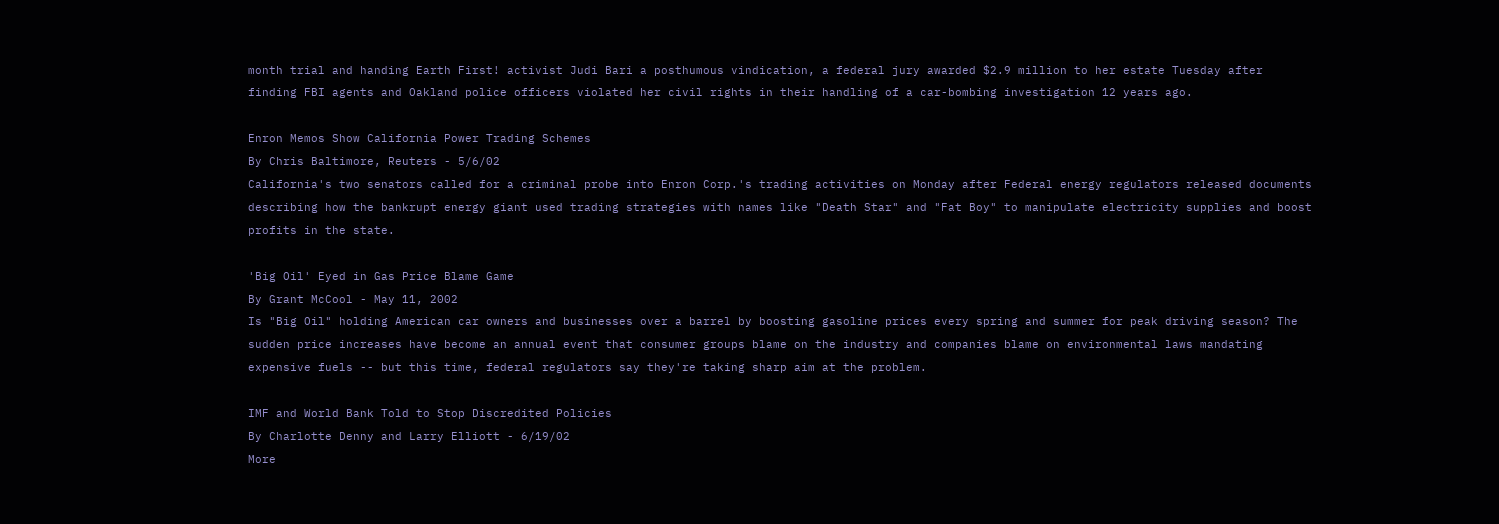month trial and handing Earth First! activist Judi Bari a posthumous vindication, a federal jury awarded $2.9 million to her estate Tuesday after finding FBI agents and Oakland police officers violated her civil rights in their handling of a car-bombing investigation 12 years ago.

Enron Memos Show California Power Trading Schemes
By Chris Baltimore, Reuters - 5/6/02
California's two senators called for a criminal probe into Enron Corp.'s trading activities on Monday after Federal energy regulators released documents describing how the bankrupt energy giant used trading strategies with names like "Death Star" and "Fat Boy" to manipulate electricity supplies and boost profits in the state.

'Big Oil' Eyed in Gas Price Blame Game
By Grant McCool - May 11, 2002
Is "Big Oil" holding American car owners and businesses over a barrel by boosting gasoline prices every spring and summer for peak driving season? The sudden price increases have become an annual event that consumer groups blame on the industry and companies blame on environmental laws mandating expensive fuels -- but this time, federal regulators say they're taking sharp aim at the problem.

IMF and World Bank Told to Stop Discredited Policies
By Charlotte Denny and Larry Elliott - 6/19/02
More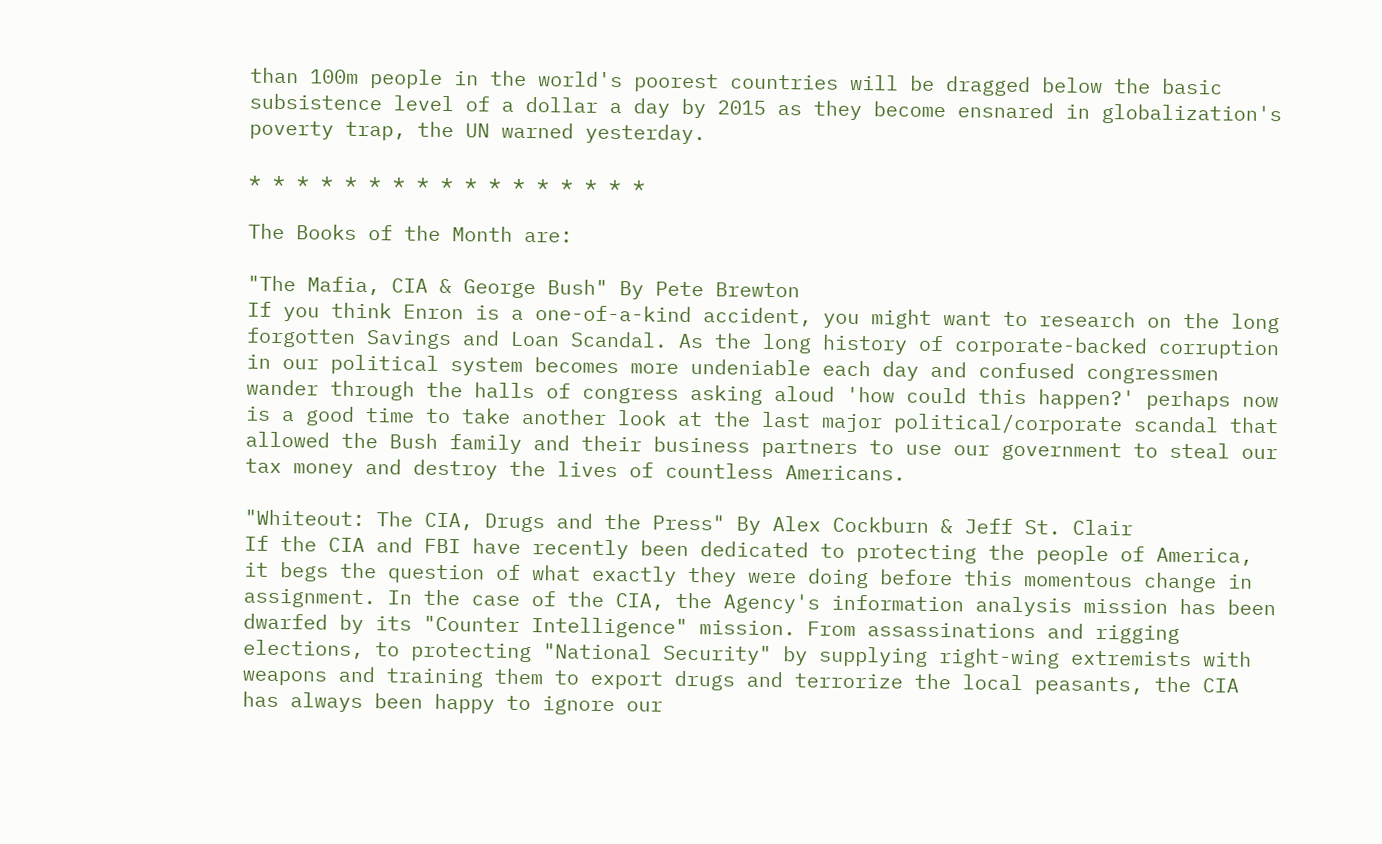than 100m people in the world's poorest countries will be dragged below the basic subsistence level of a dollar a day by 2015 as they become ensnared in globalization's poverty trap, the UN warned yesterday.

* * * * * * * * * * * * * * * * *

The Books of the Month are:

"The Mafia, CIA & George Bush" By Pete Brewton
If you think Enron is a one-of-a-kind accident, you might want to research on the long forgotten Savings and Loan Scandal. As the long history of corporate-backed corruption in our political system becomes more undeniable each day and confused congressmen wander through the halls of congress asking aloud 'how could this happen?' perhaps now is a good time to take another look at the last major political/corporate scandal that allowed the Bush family and their business partners to use our government to steal our tax money and destroy the lives of countless Americans.

"Whiteout: The CIA, Drugs and the Press" By Alex Cockburn & Jeff St. Clair
If the CIA and FBI have recently been dedicated to protecting the people of America, it begs the question of what exactly they were doing before this momentous change in assignment. In the case of the CIA, the Agency's information analysis mission has been dwarfed by its "Counter Intelligence" mission. From assassinations and rigging elections, to protecting "National Security" by supplying right-wing extremists with weapons and training them to export drugs and terrorize the local peasants, the CIA has always been happy to ignore our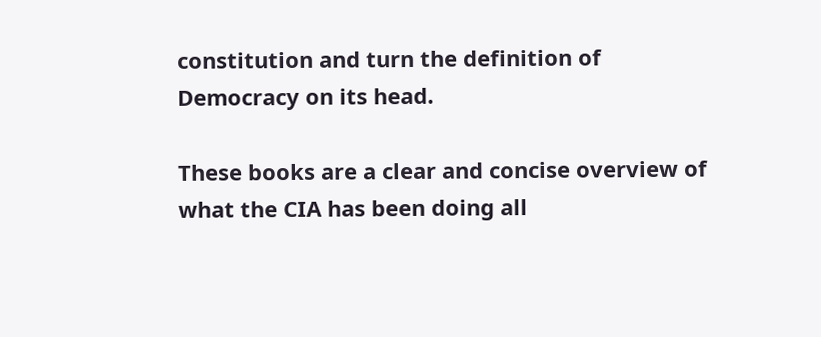constitution and turn the definition of Democracy on its head.

These books are a clear and concise overview of what the CIA has been doing all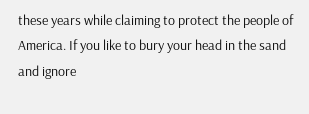these years while claiming to protect the people of America. If you like to bury your head in the sand and ignore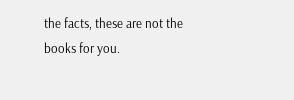the facts, these are not the books for you.